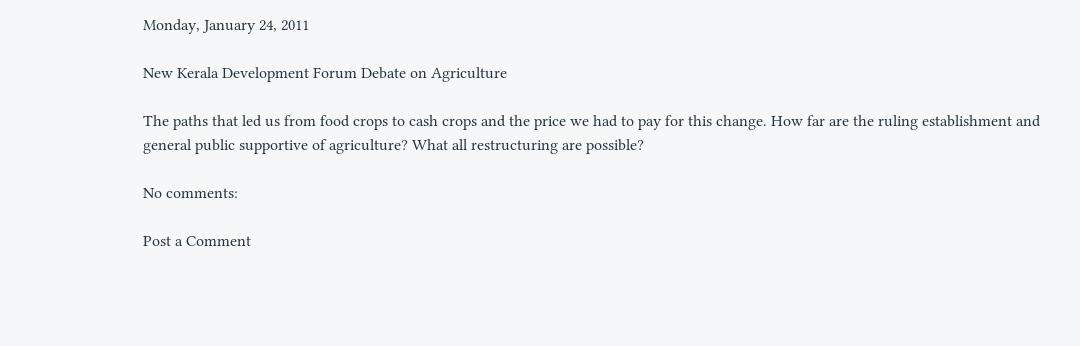Monday, January 24, 2011

New Kerala Development Forum Debate on Agriculture

The paths that led us from food crops to cash crops and the price we had to pay for this change. How far are the ruling establishment and general public supportive of agriculture? What all restructuring are possible?

No comments:

Post a Comment